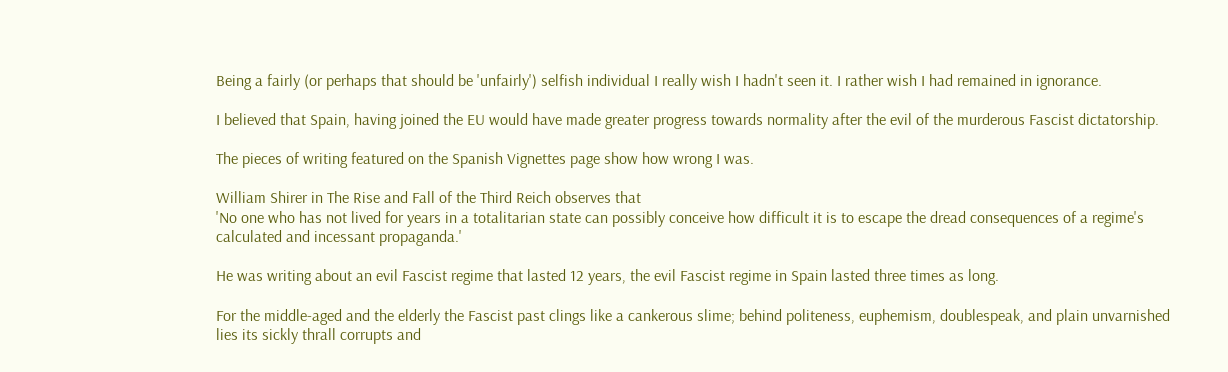Being a fairly (or perhaps that should be 'unfairly') selfish individual I really wish I hadn't seen it. I rather wish I had remained in ignorance.

I believed that Spain, having joined the EU would have made greater progress towards normality after the evil of the murderous Fascist dictatorship.

The pieces of writing featured on the Spanish Vignettes page show how wrong I was.

William Shirer in The Rise and Fall of the Third Reich observes that
'No one who has not lived for years in a totalitarian state can possibly conceive how difficult it is to escape the dread consequences of a regime's calculated and incessant propaganda.'

He was writing about an evil Fascist regime that lasted 12 years, the evil Fascist regime in Spain lasted three times as long.

For the middle-aged and the elderly the Fascist past clings like a cankerous slime; behind politeness, euphemism, doublespeak, and plain unvarnished lies its sickly thrall corrupts and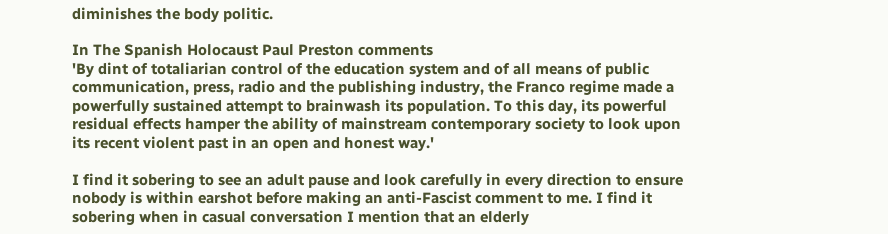diminishes the body politic.

In The Spanish Holocaust Paul Preston comments
'By dint of totaliarian control of the education system and of all means of public communication, press, radio and the publishing industry, the Franco regime made a powerfully sustained attempt to brainwash its population. To this day, its powerful residual effects hamper the ability of mainstream contemporary society to look upon its recent violent past in an open and honest way.'

I find it sobering to see an adult pause and look carefully in every direction to ensure nobody is within earshot before making an anti-Fascist comment to me. I find it sobering when in casual conversation I mention that an elderly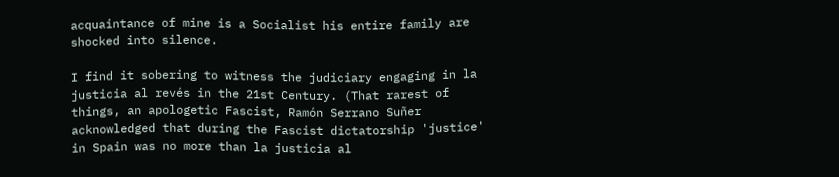acquaintance of mine is a Socialist his entire family are shocked into silence.

I find it sobering to witness the judiciary engaging in la justicia al revés in the 21st Century. (That rarest of things, an apologetic Fascist, Ramón Serrano Suñer acknowledged that during the Fascist dictatorship 'justice' in Spain was no more than la justicia al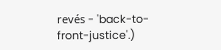revés - 'back-to-front-justice'.)